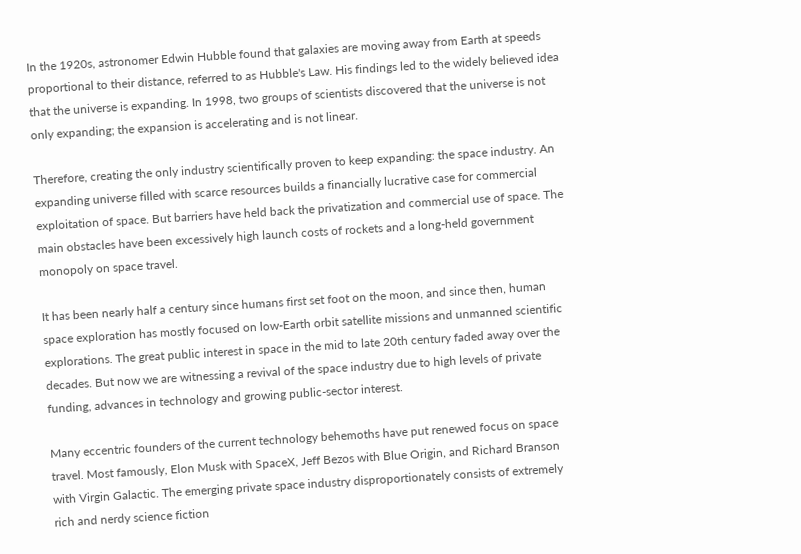In the 1920s, astronomer Edwin Hubble found that galaxies are moving away from Earth at speeds proportional to their distance, referred to as Hubble's Law. His findings led to the widely believed idea that the universe is expanding. In 1998, two groups of scientists discovered that the universe is not only expanding; the expansion is accelerating and is not linear.

Therefore, creating the only industry scientifically proven to keep expanding: the space industry. An expanding universe filled with scarce resources builds a financially lucrative case for commercial exploitation of space. But barriers have held back the privatization and commercial use of space. The main obstacles have been excessively high launch costs of rockets and a long-held government monopoly on space travel.

It has been nearly half a century since humans first set foot on the moon, and since then, human space exploration has mostly focused on low-Earth orbit satellite missions and unmanned scientific explorations. The great public interest in space in the mid to late 20th century faded away over the decades. But now we are witnessing a revival of the space industry due to high levels of private funding, advances in technology and growing public-sector interest.

Many eccentric founders of the current technology behemoths have put renewed focus on space travel. Most famously, Elon Musk with SpaceX, Jeff Bezos with Blue Origin, and Richard Branson with Virgin Galactic. The emerging private space industry disproportionately consists of extremely rich and nerdy science fiction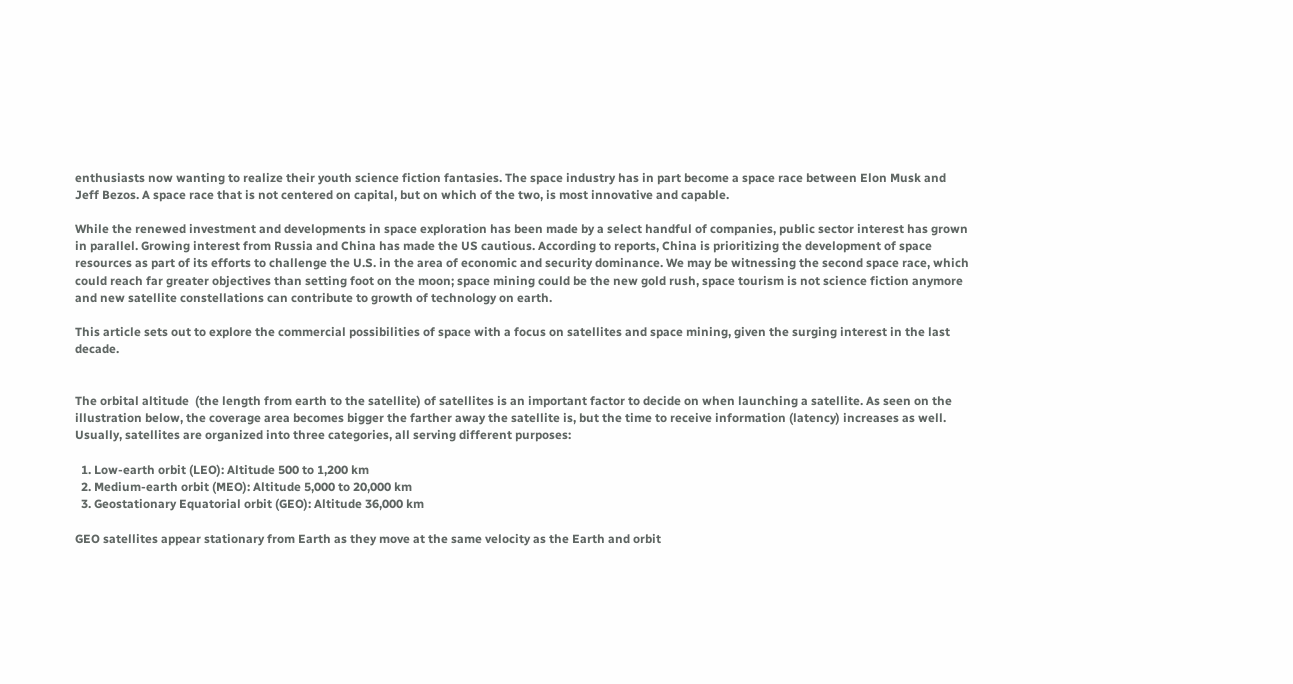enthusiasts now wanting to realize their youth science fiction fantasies. The space industry has in part become a space race between Elon Musk and Jeff Bezos. A space race that is not centered on capital, but on which of the two, is most innovative and capable.

While the renewed investment and developments in space exploration has been made by a select handful of companies, public sector interest has grown in parallel. Growing interest from Russia and China has made the US cautious. According to reports, China is prioritizing the development of space resources as part of its efforts to challenge the U.S. in the area of economic and security dominance. We may be witnessing the second space race, which could reach far greater objectives than setting foot on the moon; space mining could be the new gold rush, space tourism is not science fiction anymore and new satellite constellations can contribute to growth of technology on earth.

This article sets out to explore the commercial possibilities of space with a focus on satellites and space mining, given the surging interest in the last decade.


The orbital altitude  (the length from earth to the satellite) of satellites is an important factor to decide on when launching a satellite. As seen on the illustration below, the coverage area becomes bigger the farther away the satellite is, but the time to receive information (latency) increases as well. Usually, satellites are organized into three categories, all serving different purposes:

  1. Low-earth orbit (LEO): Altitude 500 to 1,200 km
  2. Medium-earth orbit (MEO): Altitude 5,000 to 20,000 km
  3. Geostationary Equatorial orbit (GEO): Altitude 36,000 km

GEO satellites appear stationary from Earth as they move at the same velocity as the Earth and orbit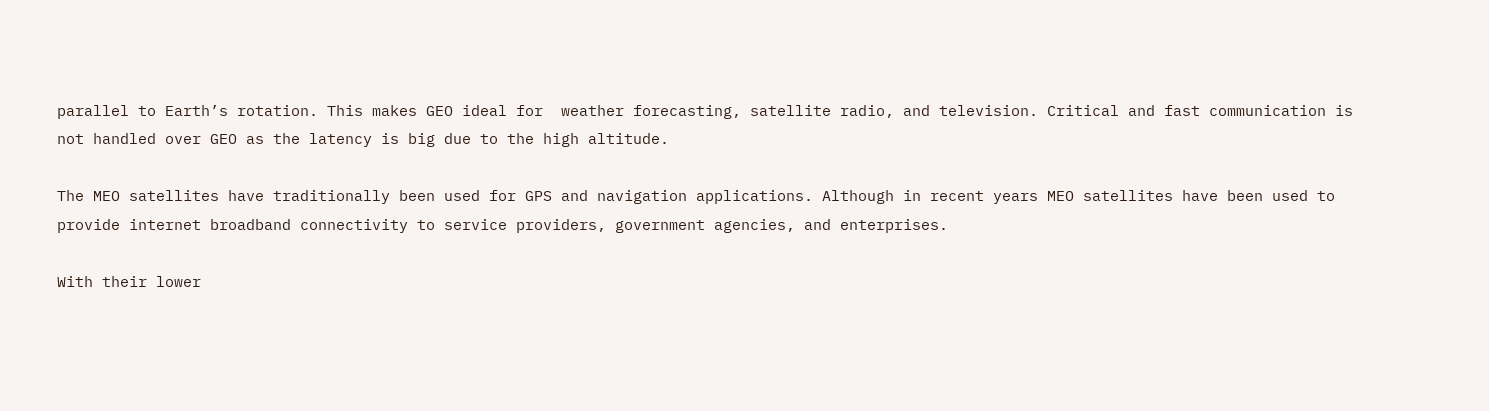parallel to Earth’s rotation. This makes GEO ideal for  weather forecasting, satellite radio, and television. Critical and fast communication is not handled over GEO as the latency is big due to the high altitude.

The MEO satellites have traditionally been used for GPS and navigation applications. Although in recent years MEO satellites have been used to provide internet broadband connectivity to service providers, government agencies, and enterprises.

With their lower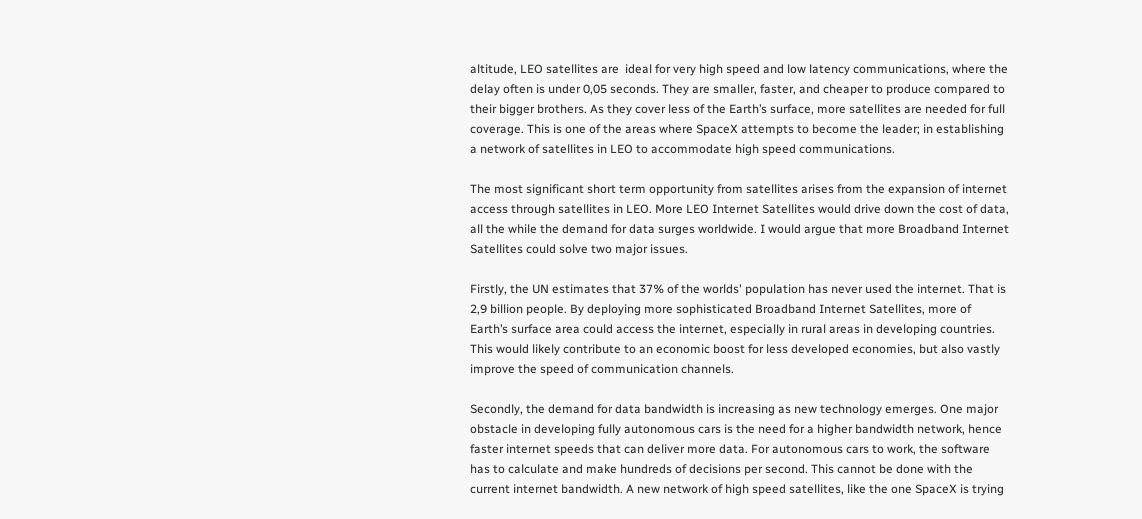altitude, LEO satellites are  ideal for very high speed and low latency communications, where the delay often is under 0,05 seconds. They are smaller, faster, and cheaper to produce compared to their bigger brothers. As they cover less of the Earth’s surface, more satellites are needed for full coverage. This is one of the areas where SpaceX attempts to become the leader; in establishing a network of satellites in LEO to accommodate high speed communications.

The most significant short term opportunity from satellites arises from the expansion of internet access through satellites in LEO. More LEO Internet Satellites would drive down the cost of data, all the while the demand for data surges worldwide. I would argue that more Broadband Internet Satellites could solve two major issues.

Firstly, the UN estimates that 37% of the worlds' population has never used the internet. That is 2,9 billion people. By deploying more sophisticated Broadband Internet Satellites, more of Earth’s surface area could access the internet, especially in rural areas in developing countries. This would likely contribute to an economic boost for less developed economies, but also vastly improve the speed of communication channels.

Secondly, the demand for data bandwidth is increasing as new technology emerges. One major obstacle in developing fully autonomous cars is the need for a higher bandwidth network, hence faster internet speeds that can deliver more data. For autonomous cars to work, the software has to calculate and make hundreds of decisions per second. This cannot be done with the current internet bandwidth. A new network of high speed satellites, like the one SpaceX is trying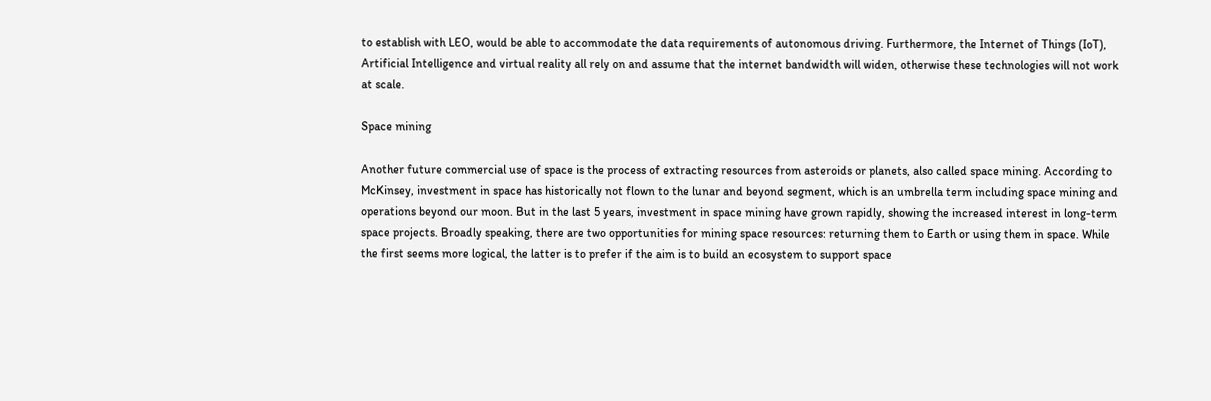to establish with LEO, would be able to accommodate the data requirements of autonomous driving. Furthermore, the Internet of Things (IoT), Artificial Intelligence and virtual reality all rely on and assume that the internet bandwidth will widen, otherwise these technologies will not work at scale.

Space mining

Another future commercial use of space is the process of extracting resources from asteroids or planets, also called space mining. According to McKinsey, investment in space has historically not flown to the lunar and beyond segment, which is an umbrella term including space mining and operations beyond our moon. But in the last 5 years, investment in space mining have grown rapidly, showing the increased interest in long-term space projects. Broadly speaking, there are two opportunities for mining space resources: returning them to Earth or using them in space. While the first seems more logical, the latter is to prefer if the aim is to build an ecosystem to support space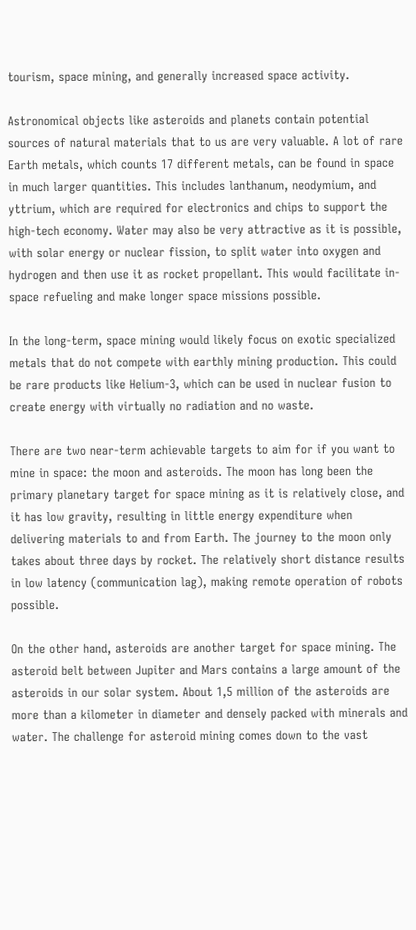tourism, space mining, and generally increased space activity.

Astronomical objects like asteroids and planets contain potential sources of natural materials that to us are very valuable. A lot of rare Earth metals, which counts 17 different metals, can be found in space in much larger quantities. This includes lanthanum, neodymium, and yttrium, which are required for electronics and chips to support the high-tech economy. Water may also be very attractive as it is possible, with solar energy or nuclear fission, to split water into oxygen and hydrogen and then use it as rocket propellant. This would facilitate in-space refueling and make longer space missions possible.

In the long-term, space mining would likely focus on exotic specialized metals that do not compete with earthly mining production. This could be rare products like Helium-3, which can be used in nuclear fusion to create energy with virtually no radiation and no waste.

There are two near-term achievable targets to aim for if you want to mine in space: the moon and asteroids. The moon has long been the primary planetary target for space mining as it is relatively close, and it has low gravity, resulting in little energy expenditure when delivering materials to and from Earth. The journey to the moon only takes about three days by rocket. The relatively short distance results in low latency (communication lag), making remote operation of robots possible.

On the other hand, asteroids are another target for space mining. The asteroid belt between Jupiter and Mars contains a large amount of the asteroids in our solar system. About 1,5 million of the asteroids are more than a kilometer in diameter and densely packed with minerals and water. The challenge for asteroid mining comes down to the vast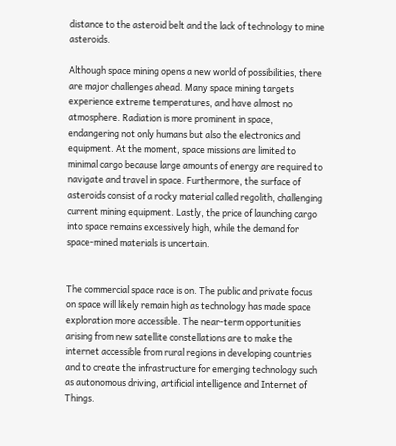distance to the asteroid belt and the lack of technology to mine asteroids.

Although space mining opens a new world of possibilities, there are major challenges ahead. Many space mining targets experience extreme temperatures, and have almost no atmosphere. Radiation is more prominent in space, endangering not only humans but also the electronics and equipment. At the moment, space missions are limited to minimal cargo because large amounts of energy are required to navigate and travel in space. Furthermore, the surface of asteroids consist of a rocky material called regolith, challenging current mining equipment. Lastly, the price of launching cargo into space remains excessively high, while the demand for space-mined materials is uncertain.


The commercial space race is on. The public and private focus on space will likely remain high as technology has made space exploration more accessible. The near-term opportunities arising from new satellite constellations are to make the internet accessible from rural regions in developing countries and to create the infrastructure for emerging technology such as autonomous driving, artificial intelligence and Internet of Things.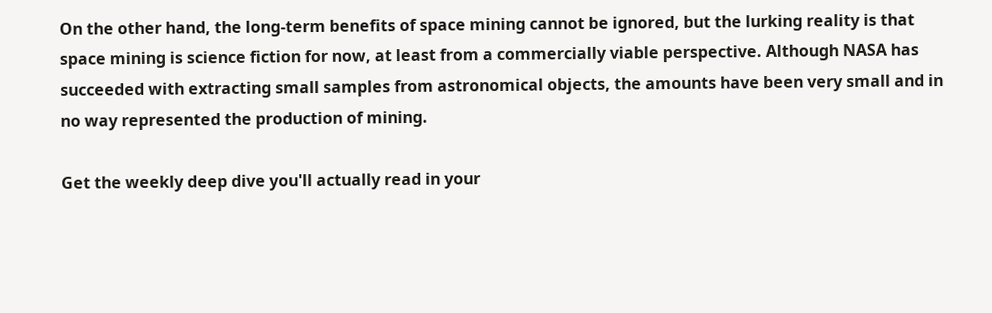On the other hand, the long-term benefits of space mining cannot be ignored, but the lurking reality is that space mining is science fiction for now, at least from a commercially viable perspective. Although NASA has  succeeded with extracting small samples from astronomical objects, the amounts have been very small and in no way represented the production of mining.

Get the weekly deep dive you'll actually read in your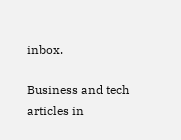inbox.

Business and tech articles in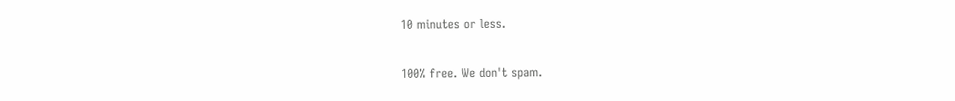10 minutes or less.

100% free. We don't spam.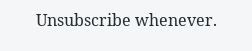Unsubscribe whenever.